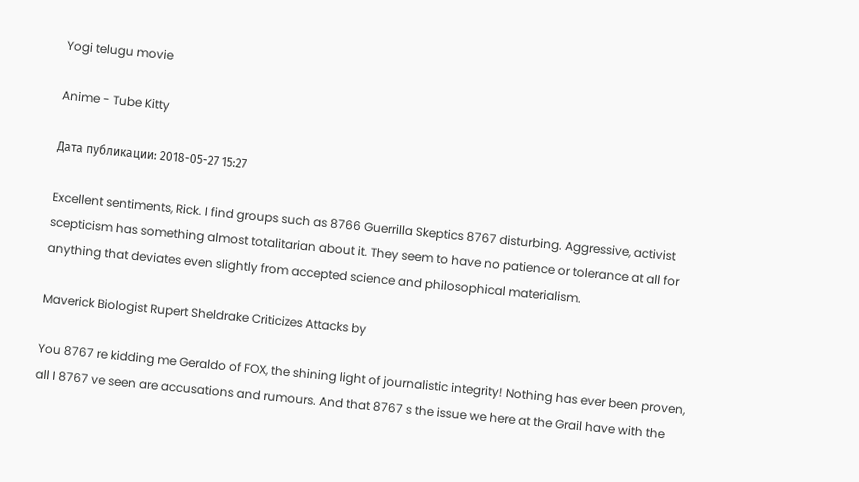Yogi telugu movie

Anime - Tube Kitty

Дата публикации: 2018-05-27 15:27

Excellent sentiments, Rick. I find groups such as 8766 Guerrilla Skeptics 8767 disturbing. Aggressive, activist scepticism has something almost totalitarian about it. They seem to have no patience or tolerance at all for anything that deviates even slightly from accepted science and philosophical materialism.

Maverick Biologist Rupert Sheldrake Criticizes Attacks by

You 8767 re kidding me Geraldo of FOX, the shining light of journalistic integrity! Nothing has ever been proven, all I 8767 ve seen are accusations and rumours. And that 8767 s the issue we here at the Grail have with the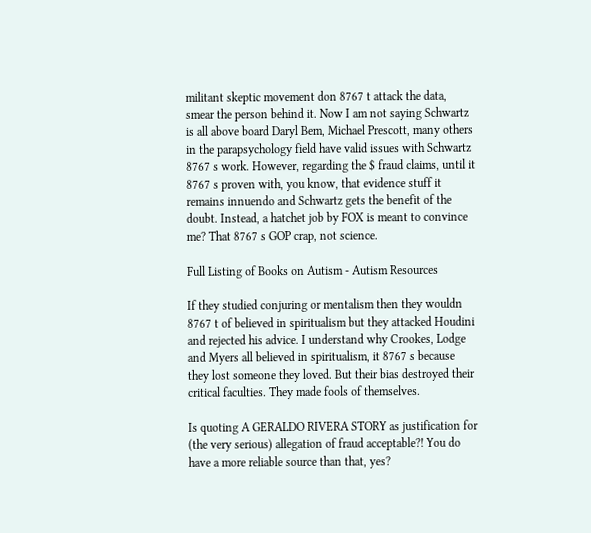militant skeptic movement don 8767 t attack the data, smear the person behind it. Now I am not saying Schwartz is all above board Daryl Bem, Michael Prescott, many others in the parapsychology field have valid issues with Schwartz 8767 s work. However, regarding the $ fraud claims, until it 8767 s proven with, you know, that evidence stuff it remains innuendo and Schwartz gets the benefit of the doubt. Instead, a hatchet job by FOX is meant to convince me? That 8767 s GOP crap, not science.

Full Listing of Books on Autism - Autism Resources

If they studied conjuring or mentalism then they wouldn 8767 t of believed in spiritualism but they attacked Houdini and rejected his advice. I understand why Crookes, Lodge and Myers all believed in spiritualism, it 8767 s because they lost someone they loved. But their bias destroyed their critical faculties. They made fools of themselves.

Is quoting A GERALDO RIVERA STORY as justification for (the very serious) allegation of fraud acceptable?! You do have a more reliable source than that, yes?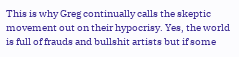This is why Greg continually calls the skeptic movement out on their hypocrisy. Yes, the world is full of frauds and bullshit artists but if some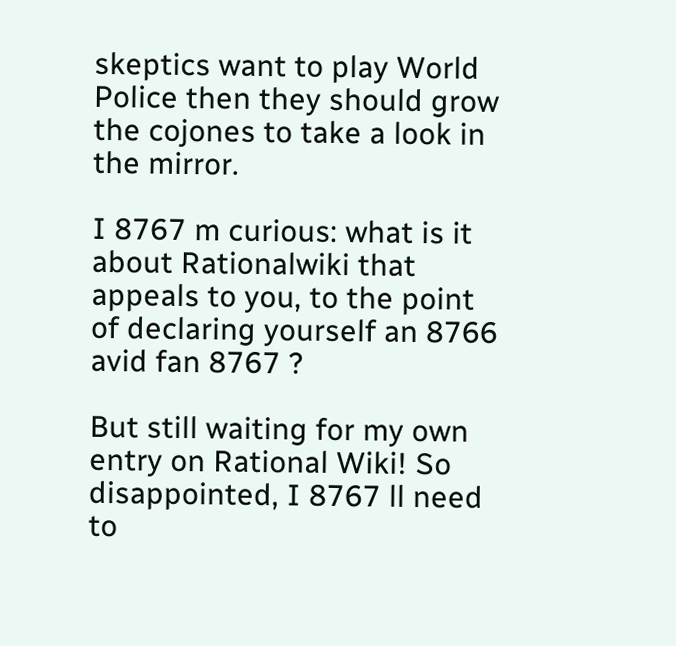skeptics want to play World Police then they should grow the cojones to take a look in the mirror.

I 8767 m curious: what is it about Rationalwiki that appeals to you, to the point of declaring yourself an 8766 avid fan 8767 ?

But still waiting for my own entry on Rational Wiki! So disappointed, I 8767 ll need to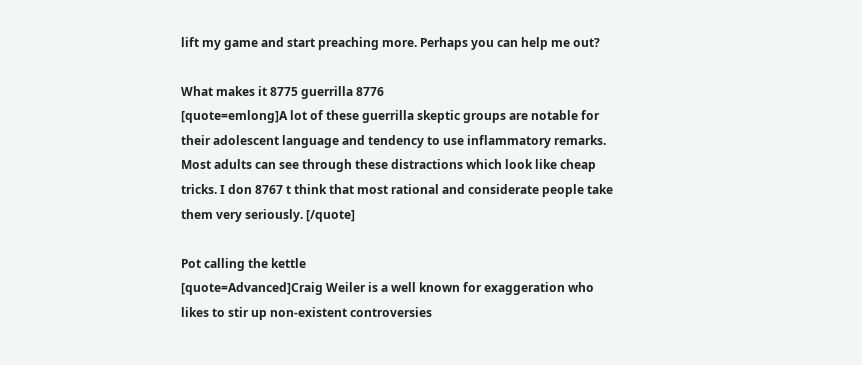lift my game and start preaching more. Perhaps you can help me out?

What makes it 8775 guerrilla 8776
[quote=emlong]A lot of these guerrilla skeptic groups are notable for their adolescent language and tendency to use inflammatory remarks. Most adults can see through these distractions which look like cheap tricks. I don 8767 t think that most rational and considerate people take them very seriously. [/quote]

Pot calling the kettle
[quote=Advanced]Craig Weiler is a well known for exaggeration who likes to stir up non-existent controversies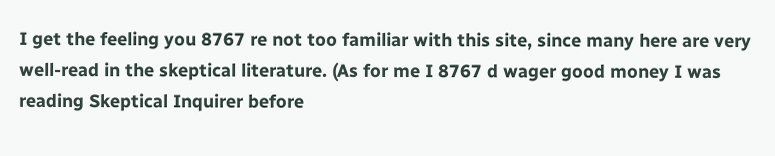I get the feeling you 8767 re not too familiar with this site, since many here are very well-read in the skeptical literature. (As for me I 8767 d wager good money I was reading Skeptical Inquirer before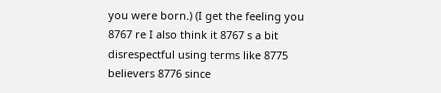you were born.) (I get the feeling you 8767 re I also think it 8767 s a bit disrespectful using terms like 8775 believers 8776 since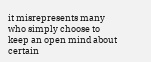it misrepresents many who simply choose to keep an open mind about certain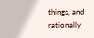things, and rationally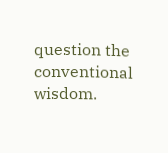question the conventional wisdom.